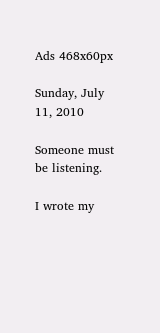Ads 468x60px

Sunday, July 11, 2010

Someone must be listening.

I wrote my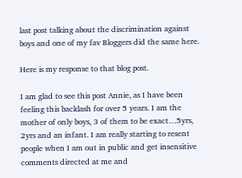last post talking about the discrimination against boys and one of my fav Bloggers did the same here.

Here is my response to that blog post.

I am glad to see this post Annie, as I have been feeling this backlash for over 5 years. I am the mother of only boys, 3 of them to be exact…5yrs, 2yrs and an infant. I am really starting to resent people when I am out in public and get insensitive comments directed at me and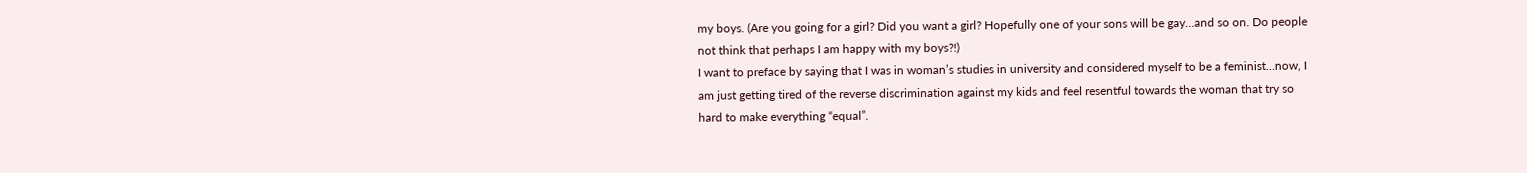my boys. (Are you going for a girl? Did you want a girl? Hopefully one of your sons will be gay…and so on. Do people not think that perhaps I am happy with my boys?!)
I want to preface by saying that I was in woman’s studies in university and considered myself to be a feminist…now, I am just getting tired of the reverse discrimination against my kids and feel resentful towards the woman that try so hard to make everything “equal”.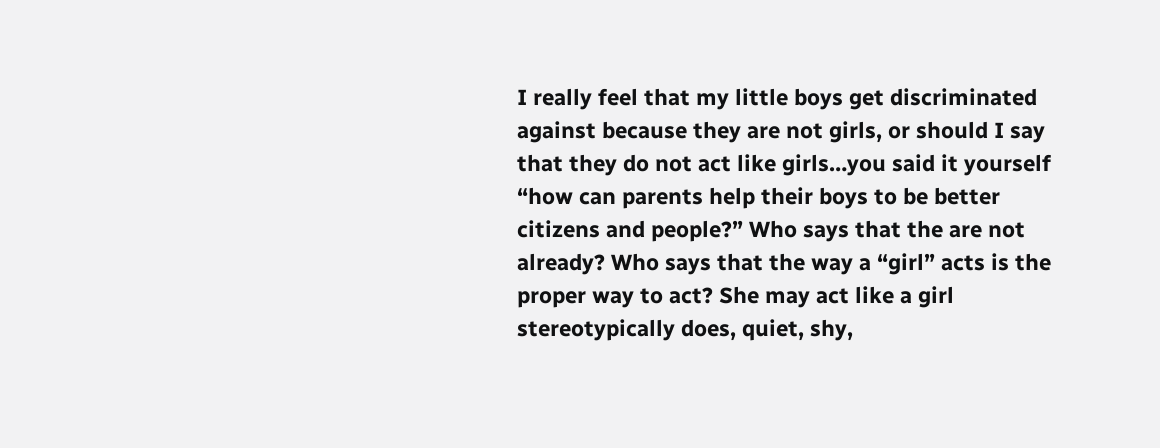I really feel that my little boys get discriminated against because they are not girls, or should I say that they do not act like girls…you said it yourself “how can parents help their boys to be better citizens and people?” Who says that the are not already? Who says that the way a “girl” acts is the proper way to act? She may act like a girl stereotypically does, quiet, shy,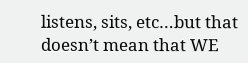listens, sits, etc…but that doesn’t mean that WE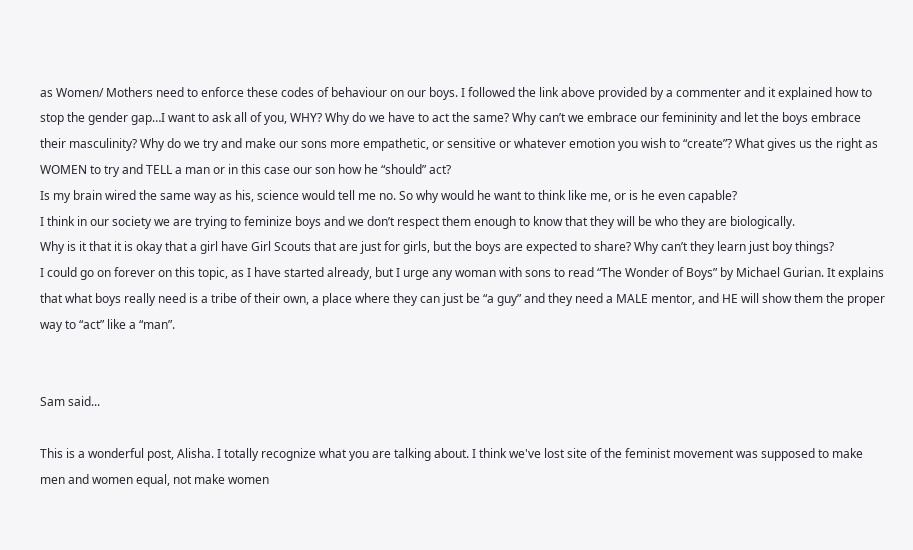as Women/ Mothers need to enforce these codes of behaviour on our boys. I followed the link above provided by a commenter and it explained how to stop the gender gap…I want to ask all of you, WHY? Why do we have to act the same? Why can’t we embrace our femininity and let the boys embrace their masculinity? Why do we try and make our sons more empathetic, or sensitive or whatever emotion you wish to “create”? What gives us the right as WOMEN to try and TELL a man or in this case our son how he “should” act?
Is my brain wired the same way as his, science would tell me no. So why would he want to think like me, or is he even capable?
I think in our society we are trying to feminize boys and we don’t respect them enough to know that they will be who they are biologically.
Why is it that it is okay that a girl have Girl Scouts that are just for girls, but the boys are expected to share? Why can’t they learn just boy things?
I could go on forever on this topic, as I have started already, but I urge any woman with sons to read “The Wonder of Boys” by Michael Gurian. It explains that what boys really need is a tribe of their own, a place where they can just be “a guy” and they need a MALE mentor, and HE will show them the proper way to “act” like a “man”.


Sam said...

This is a wonderful post, Alisha. I totally recognize what you are talking about. I think we've lost site of the feminist movement was supposed to make men and women equal, not make women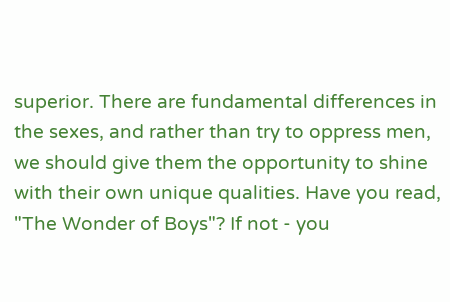superior. There are fundamental differences in the sexes, and rather than try to oppress men, we should give them the opportunity to shine with their own unique qualities. Have you read, "The Wonder of Boys"? If not - you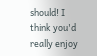should! I think you'd really enjoy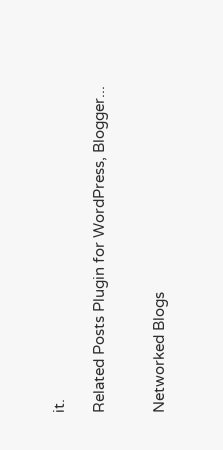it.

Related Posts Plugin for WordPress, Blogger...


Networked Blogs